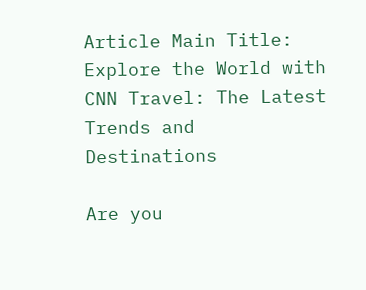Article Main Title: Explore the World with CNN Travel: The Latest Trends and Destinations

Are you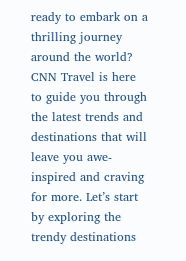ready to embark on a thrilling journey around the world? CNN Travel is here to guide you through the latest trends and destinations that will leave you awe-inspired and craving for more. Let’s start by exploring the trendy destinations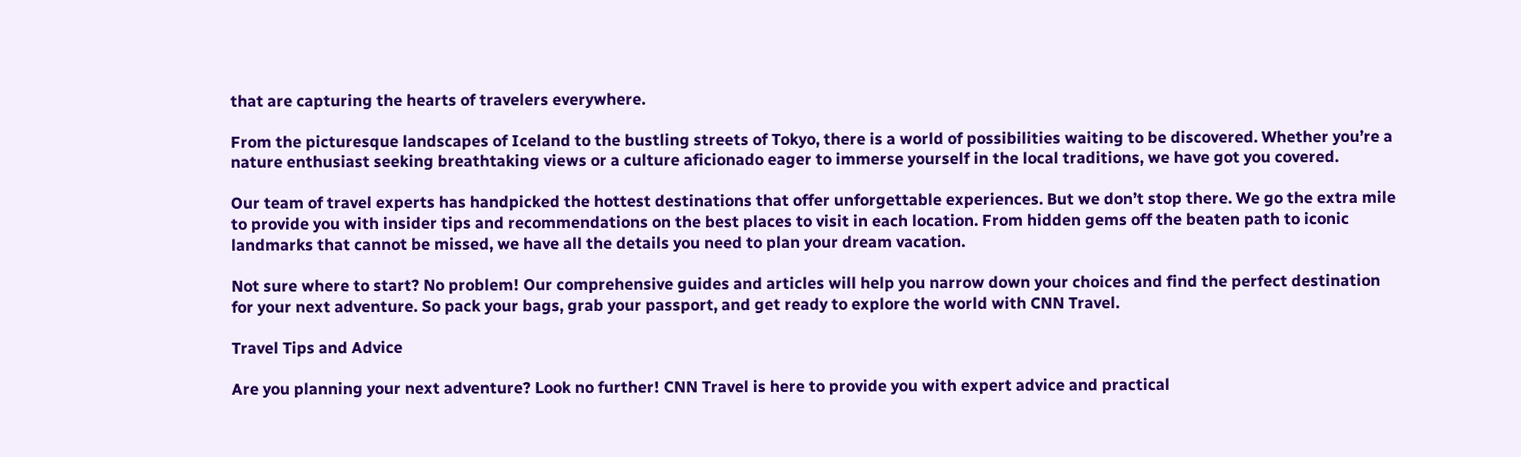that are capturing the hearts of travelers everywhere.

From the picturesque landscapes of Iceland to the bustling streets of Tokyo, there is a world of possibilities waiting to be discovered. Whether you’re a nature enthusiast seeking breathtaking views or a culture aficionado eager to immerse yourself in the local traditions, we have got you covered.

Our team of travel experts has handpicked the hottest destinations that offer unforgettable experiences. But we don’t stop there. We go the extra mile to provide you with insider tips and recommendations on the best places to visit in each location. From hidden gems off the beaten path to iconic landmarks that cannot be missed, we have all the details you need to plan your dream vacation.

Not sure where to start? No problem! Our comprehensive guides and articles will help you narrow down your choices and find the perfect destination for your next adventure. So pack your bags, grab your passport, and get ready to explore the world with CNN Travel.

Travel Tips and Advice

Are you planning your next adventure? Look no further! CNN Travel is here to provide you with expert advice and practical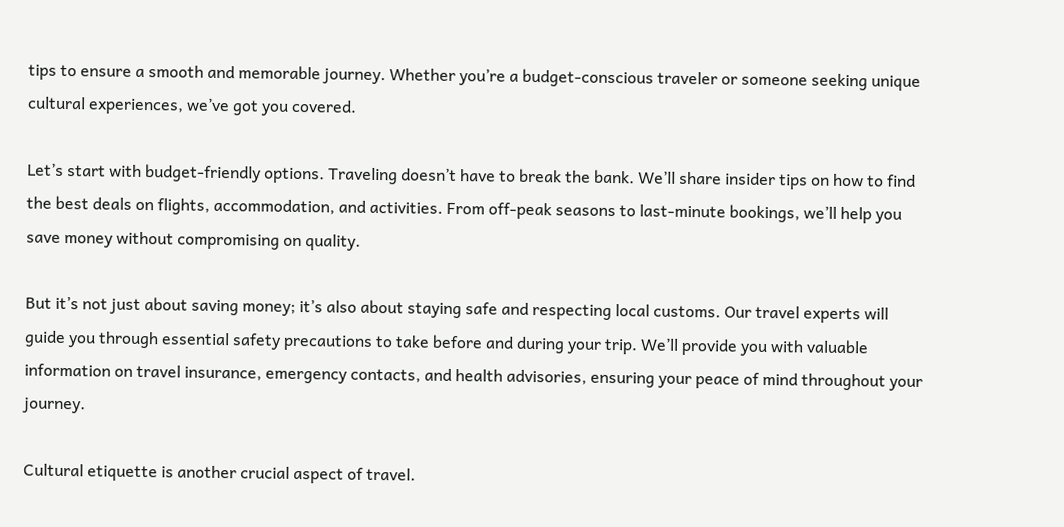tips to ensure a smooth and memorable journey. Whether you’re a budget-conscious traveler or someone seeking unique cultural experiences, we’ve got you covered.

Let’s start with budget-friendly options. Traveling doesn’t have to break the bank. We’ll share insider tips on how to find the best deals on flights, accommodation, and activities. From off-peak seasons to last-minute bookings, we’ll help you save money without compromising on quality.

But it’s not just about saving money; it’s also about staying safe and respecting local customs. Our travel experts will guide you through essential safety precautions to take before and during your trip. We’ll provide you with valuable information on travel insurance, emergency contacts, and health advisories, ensuring your peace of mind throughout your journey.

Cultural etiquette is another crucial aspect of travel.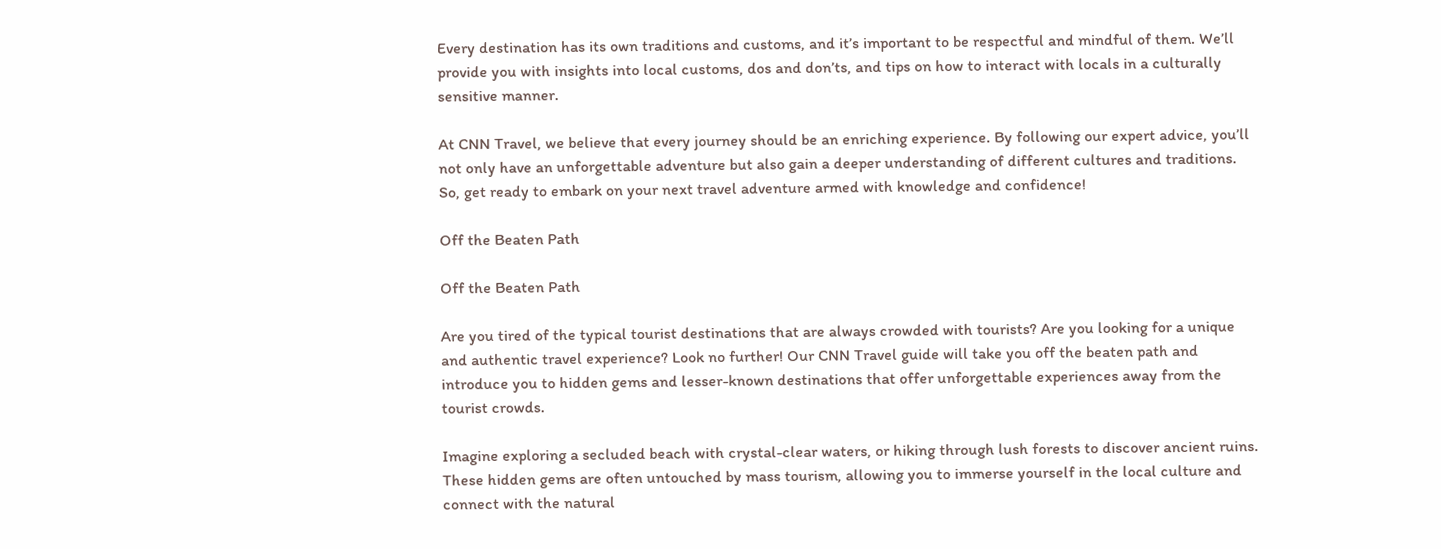Every destination has its own traditions and customs, and it’s important to be respectful and mindful of them. We’ll provide you with insights into local customs, dos and don’ts, and tips on how to interact with locals in a culturally sensitive manner.

At CNN Travel, we believe that every journey should be an enriching experience. By following our expert advice, you’ll not only have an unforgettable adventure but also gain a deeper understanding of different cultures and traditions. So, get ready to embark on your next travel adventure armed with knowledge and confidence!

Off the Beaten Path

Off the Beaten Path

Are you tired of the typical tourist destinations that are always crowded with tourists? Are you looking for a unique and authentic travel experience? Look no further! Our CNN Travel guide will take you off the beaten path and introduce you to hidden gems and lesser-known destinations that offer unforgettable experiences away from the tourist crowds.

Imagine exploring a secluded beach with crystal-clear waters, or hiking through lush forests to discover ancient ruins. These hidden gems are often untouched by mass tourism, allowing you to immerse yourself in the local culture and connect with the natural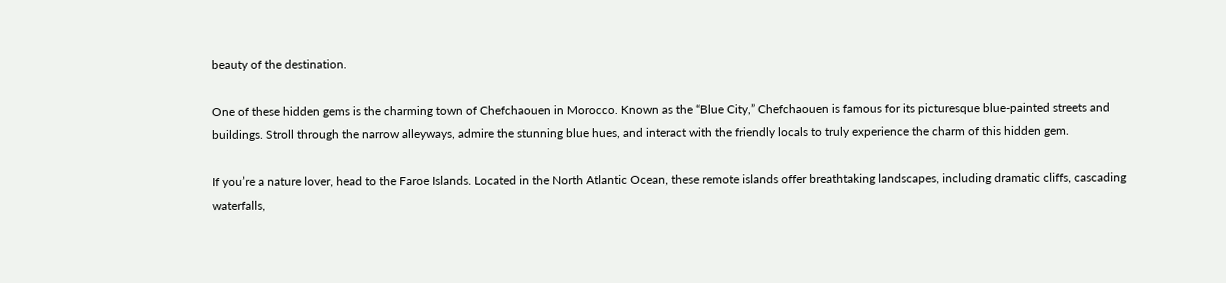beauty of the destination.

One of these hidden gems is the charming town of Chefchaouen in Morocco. Known as the “Blue City,” Chefchaouen is famous for its picturesque blue-painted streets and buildings. Stroll through the narrow alleyways, admire the stunning blue hues, and interact with the friendly locals to truly experience the charm of this hidden gem.

If you’re a nature lover, head to the Faroe Islands. Located in the North Atlantic Ocean, these remote islands offer breathtaking landscapes, including dramatic cliffs, cascading waterfalls,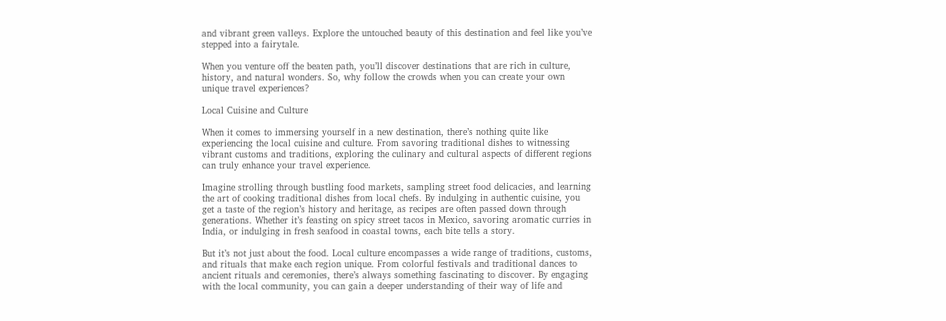and vibrant green valleys. Explore the untouched beauty of this destination and feel like you’ve stepped into a fairytale.

When you venture off the beaten path, you’ll discover destinations that are rich in culture, history, and natural wonders. So, why follow the crowds when you can create your own unique travel experiences?

Local Cuisine and Culture

When it comes to immersing yourself in a new destination, there’s nothing quite like experiencing the local cuisine and culture. From savoring traditional dishes to witnessing vibrant customs and traditions, exploring the culinary and cultural aspects of different regions can truly enhance your travel experience.

Imagine strolling through bustling food markets, sampling street food delicacies, and learning the art of cooking traditional dishes from local chefs. By indulging in authentic cuisine, you get a taste of the region’s history and heritage, as recipes are often passed down through generations. Whether it’s feasting on spicy street tacos in Mexico, savoring aromatic curries in India, or indulging in fresh seafood in coastal towns, each bite tells a story.

But it’s not just about the food. Local culture encompasses a wide range of traditions, customs, and rituals that make each region unique. From colorful festivals and traditional dances to ancient rituals and ceremonies, there’s always something fascinating to discover. By engaging with the local community, you can gain a deeper understanding of their way of life and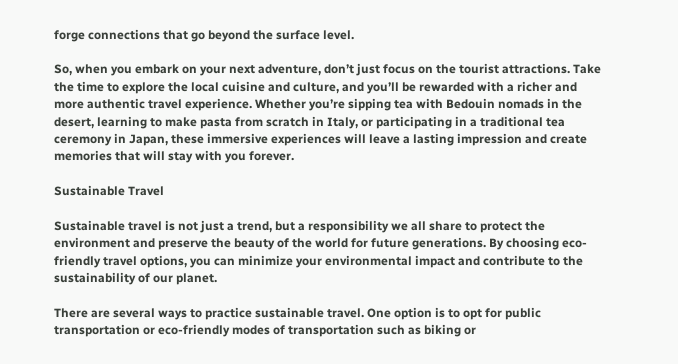forge connections that go beyond the surface level.

So, when you embark on your next adventure, don’t just focus on the tourist attractions. Take the time to explore the local cuisine and culture, and you’ll be rewarded with a richer and more authentic travel experience. Whether you’re sipping tea with Bedouin nomads in the desert, learning to make pasta from scratch in Italy, or participating in a traditional tea ceremony in Japan, these immersive experiences will leave a lasting impression and create memories that will stay with you forever.

Sustainable Travel

Sustainable travel is not just a trend, but a responsibility we all share to protect the environment and preserve the beauty of the world for future generations. By choosing eco-friendly travel options, you can minimize your environmental impact and contribute to the sustainability of our planet.

There are several ways to practice sustainable travel. One option is to opt for public transportation or eco-friendly modes of transportation such as biking or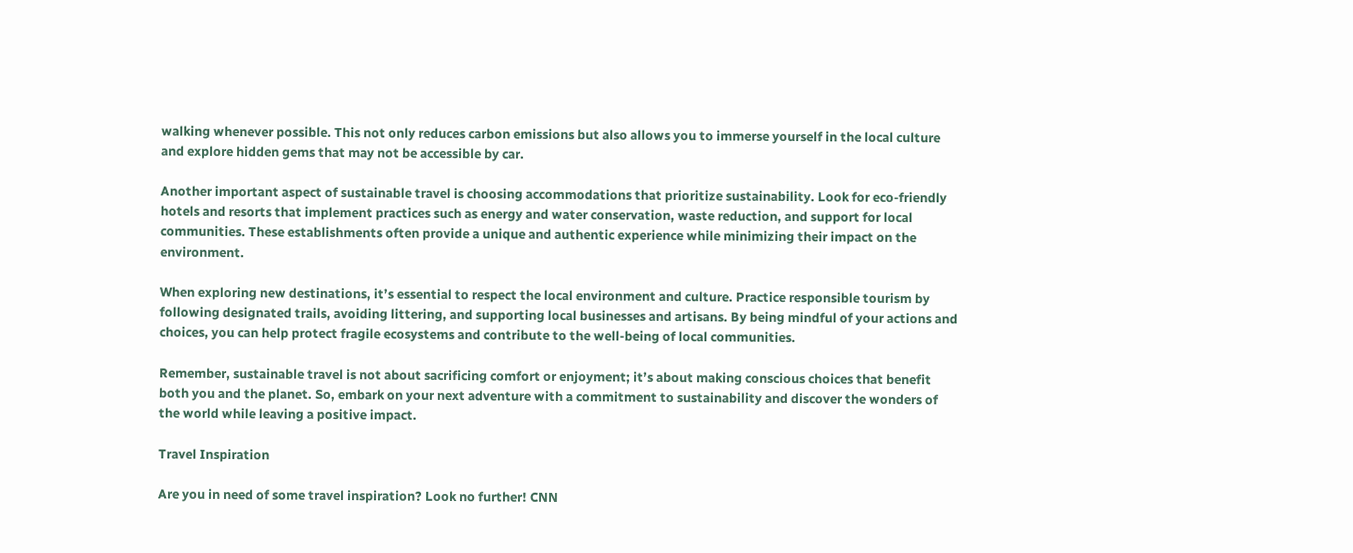walking whenever possible. This not only reduces carbon emissions but also allows you to immerse yourself in the local culture and explore hidden gems that may not be accessible by car.

Another important aspect of sustainable travel is choosing accommodations that prioritize sustainability. Look for eco-friendly hotels and resorts that implement practices such as energy and water conservation, waste reduction, and support for local communities. These establishments often provide a unique and authentic experience while minimizing their impact on the environment.

When exploring new destinations, it’s essential to respect the local environment and culture. Practice responsible tourism by following designated trails, avoiding littering, and supporting local businesses and artisans. By being mindful of your actions and choices, you can help protect fragile ecosystems and contribute to the well-being of local communities.

Remember, sustainable travel is not about sacrificing comfort or enjoyment; it’s about making conscious choices that benefit both you and the planet. So, embark on your next adventure with a commitment to sustainability and discover the wonders of the world while leaving a positive impact.

Travel Inspiration

Are you in need of some travel inspiration? Look no further! CNN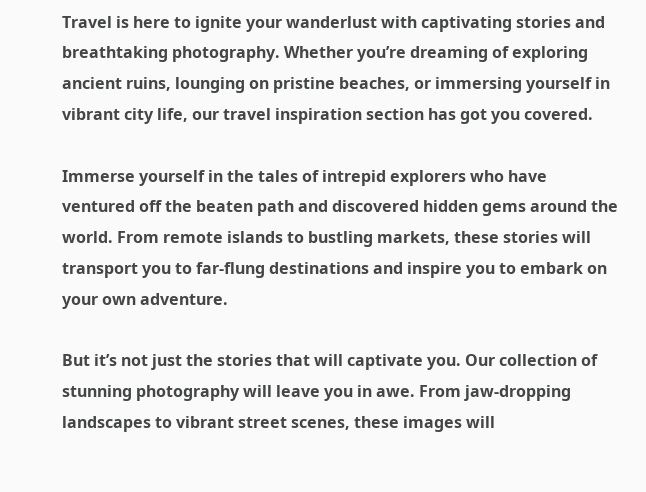Travel is here to ignite your wanderlust with captivating stories and breathtaking photography. Whether you’re dreaming of exploring ancient ruins, lounging on pristine beaches, or immersing yourself in vibrant city life, our travel inspiration section has got you covered.

Immerse yourself in the tales of intrepid explorers who have ventured off the beaten path and discovered hidden gems around the world. From remote islands to bustling markets, these stories will transport you to far-flung destinations and inspire you to embark on your own adventure.

But it’s not just the stories that will captivate you. Our collection of stunning photography will leave you in awe. From jaw-dropping landscapes to vibrant street scenes, these images will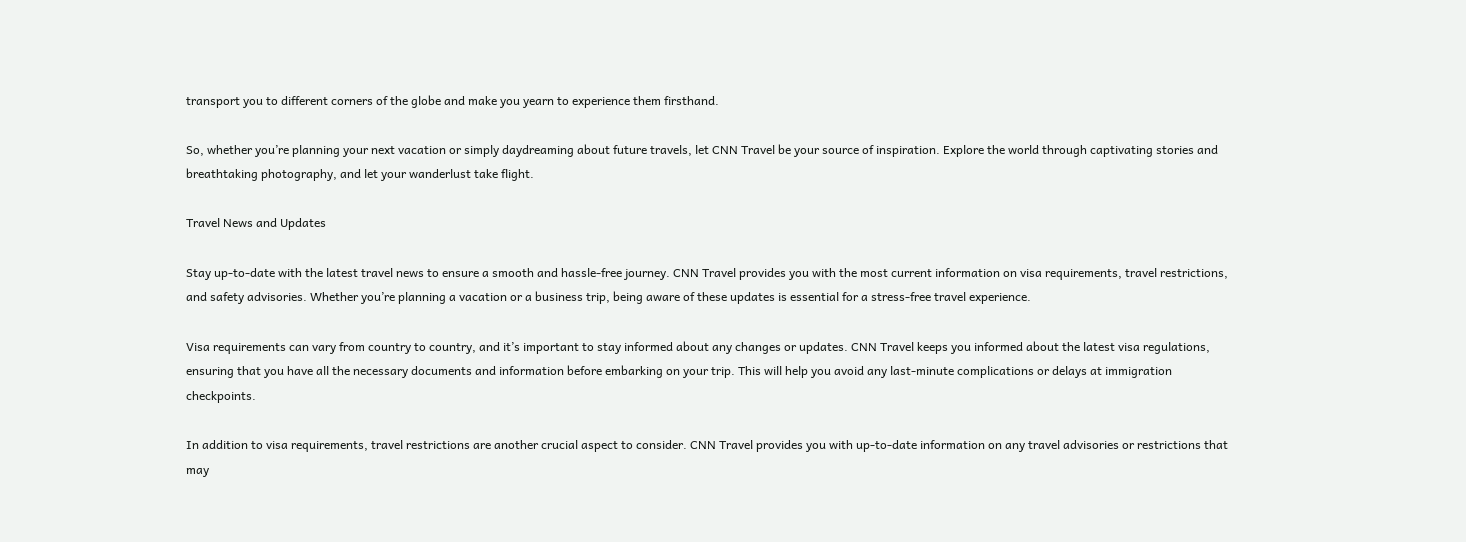transport you to different corners of the globe and make you yearn to experience them firsthand.

So, whether you’re planning your next vacation or simply daydreaming about future travels, let CNN Travel be your source of inspiration. Explore the world through captivating stories and breathtaking photography, and let your wanderlust take flight.

Travel News and Updates

Stay up-to-date with the latest travel news to ensure a smooth and hassle-free journey. CNN Travel provides you with the most current information on visa requirements, travel restrictions, and safety advisories. Whether you’re planning a vacation or a business trip, being aware of these updates is essential for a stress-free travel experience.

Visa requirements can vary from country to country, and it’s important to stay informed about any changes or updates. CNN Travel keeps you informed about the latest visa regulations, ensuring that you have all the necessary documents and information before embarking on your trip. This will help you avoid any last-minute complications or delays at immigration checkpoints.

In addition to visa requirements, travel restrictions are another crucial aspect to consider. CNN Travel provides you with up-to-date information on any travel advisories or restrictions that may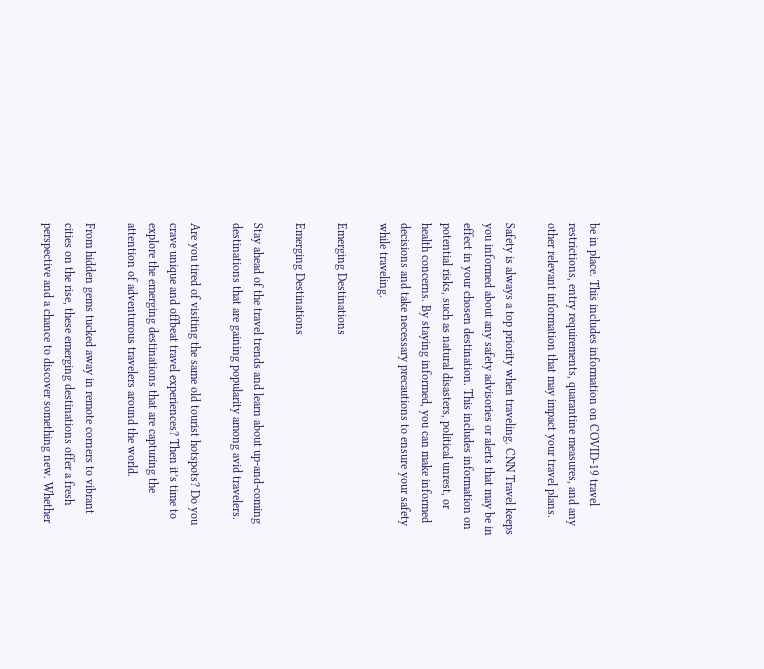be in place. This includes information on COVID-19 travel restrictions, entry requirements, quarantine measures, and any other relevant information that may impact your travel plans.

Safety is always a top priority when traveling. CNN Travel keeps you informed about any safety advisories or alerts that may be in effect in your chosen destination. This includes information on potential risks, such as natural disasters, political unrest, or health concerns. By staying informed, you can make informed decisions and take necessary precautions to ensure your safety while traveling.

Emerging Destinations

Emerging Destinations

Stay ahead of the travel trends and learn about up-and-coming destinations that are gaining popularity among avid travelers.

Are you tired of visiting the same old tourist hotspots? Do you crave unique and offbeat travel experiences? Then it’s time to explore the emerging destinations that are capturing the attention of adventurous travelers around the world.

From hidden gems tucked away in remote corners to vibrant cities on the rise, these emerging destinations offer a fresh perspective and a chance to discover something new. Whether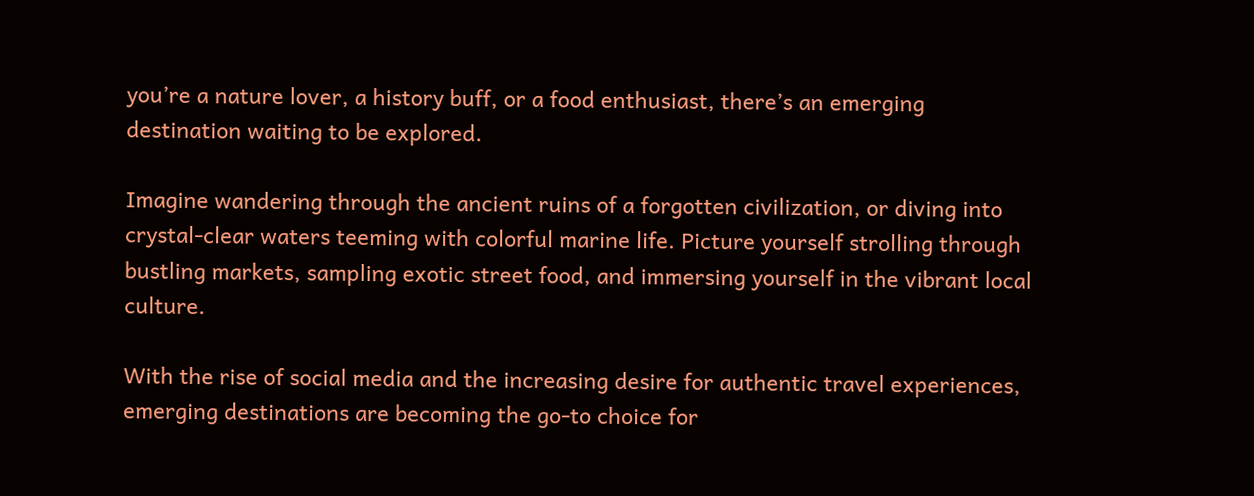you’re a nature lover, a history buff, or a food enthusiast, there’s an emerging destination waiting to be explored.

Imagine wandering through the ancient ruins of a forgotten civilization, or diving into crystal-clear waters teeming with colorful marine life. Picture yourself strolling through bustling markets, sampling exotic street food, and immersing yourself in the vibrant local culture.

With the rise of social media and the increasing desire for authentic travel experiences, emerging destinations are becoming the go-to choice for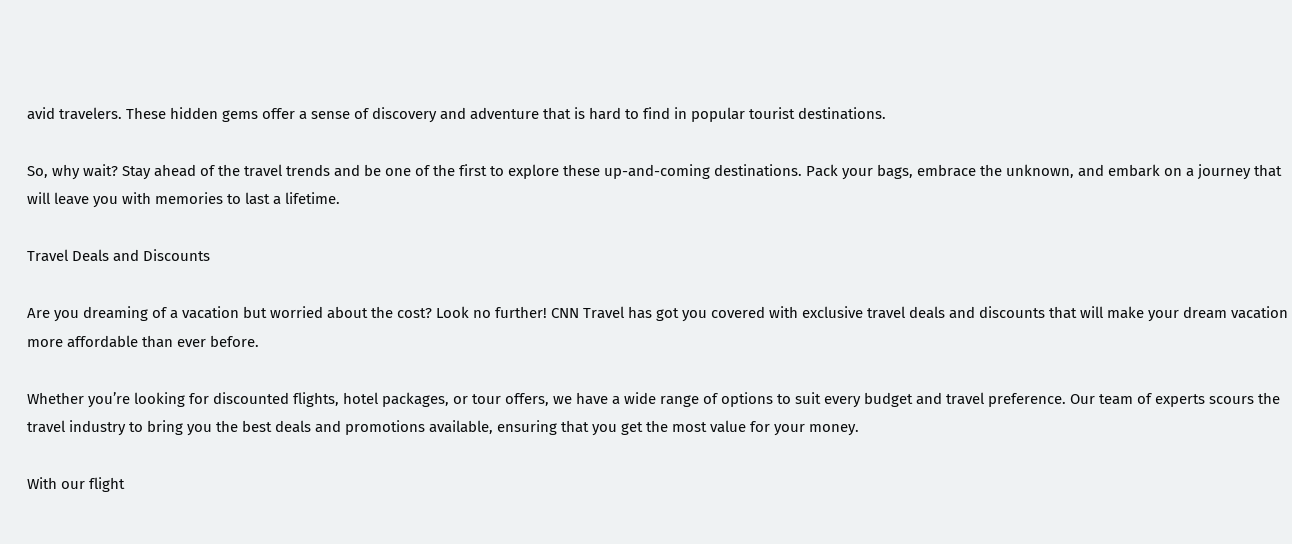avid travelers. These hidden gems offer a sense of discovery and adventure that is hard to find in popular tourist destinations.

So, why wait? Stay ahead of the travel trends and be one of the first to explore these up-and-coming destinations. Pack your bags, embrace the unknown, and embark on a journey that will leave you with memories to last a lifetime.

Travel Deals and Discounts

Are you dreaming of a vacation but worried about the cost? Look no further! CNN Travel has got you covered with exclusive travel deals and discounts that will make your dream vacation more affordable than ever before.

Whether you’re looking for discounted flights, hotel packages, or tour offers, we have a wide range of options to suit every budget and travel preference. Our team of experts scours the travel industry to bring you the best deals and promotions available, ensuring that you get the most value for your money.

With our flight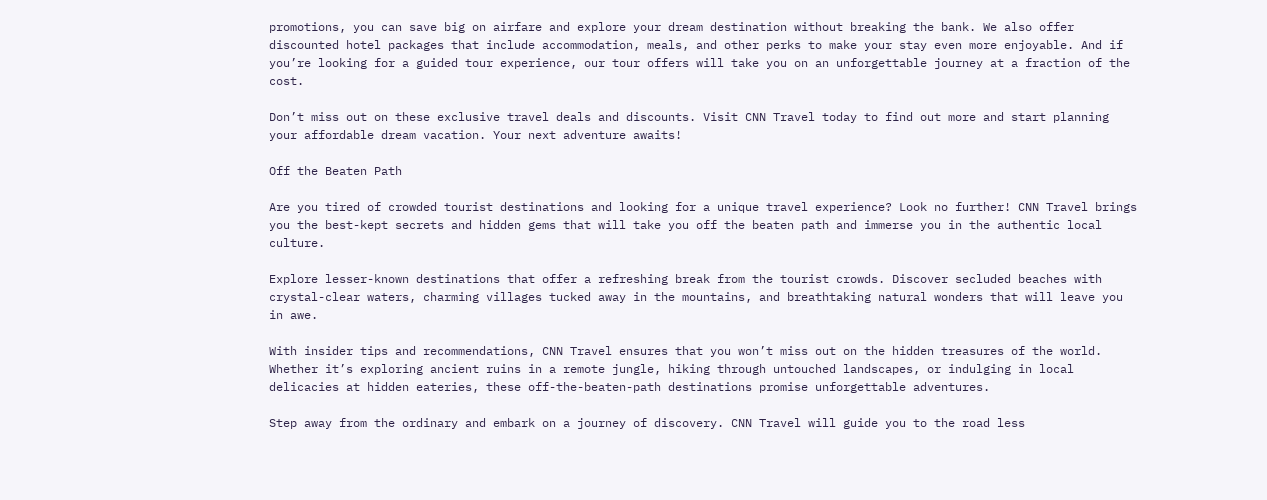promotions, you can save big on airfare and explore your dream destination without breaking the bank. We also offer discounted hotel packages that include accommodation, meals, and other perks to make your stay even more enjoyable. And if you’re looking for a guided tour experience, our tour offers will take you on an unforgettable journey at a fraction of the cost.

Don’t miss out on these exclusive travel deals and discounts. Visit CNN Travel today to find out more and start planning your affordable dream vacation. Your next adventure awaits!

Off the Beaten Path

Are you tired of crowded tourist destinations and looking for a unique travel experience? Look no further! CNN Travel brings you the best-kept secrets and hidden gems that will take you off the beaten path and immerse you in the authentic local culture.

Explore lesser-known destinations that offer a refreshing break from the tourist crowds. Discover secluded beaches with crystal-clear waters, charming villages tucked away in the mountains, and breathtaking natural wonders that will leave you in awe.

With insider tips and recommendations, CNN Travel ensures that you won’t miss out on the hidden treasures of the world. Whether it’s exploring ancient ruins in a remote jungle, hiking through untouched landscapes, or indulging in local delicacies at hidden eateries, these off-the-beaten-path destinations promise unforgettable adventures.

Step away from the ordinary and embark on a journey of discovery. CNN Travel will guide you to the road less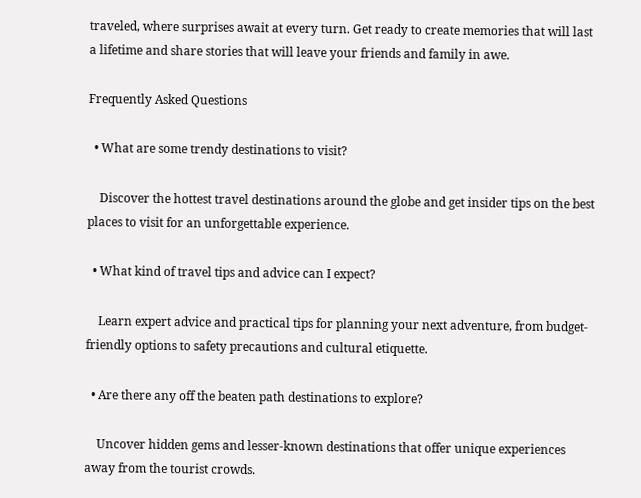traveled, where surprises await at every turn. Get ready to create memories that will last a lifetime and share stories that will leave your friends and family in awe.

Frequently Asked Questions

  • What are some trendy destinations to visit?

    Discover the hottest travel destinations around the globe and get insider tips on the best places to visit for an unforgettable experience.

  • What kind of travel tips and advice can I expect?

    Learn expert advice and practical tips for planning your next adventure, from budget-friendly options to safety precautions and cultural etiquette.

  • Are there any off the beaten path destinations to explore?

    Uncover hidden gems and lesser-known destinations that offer unique experiences away from the tourist crowds.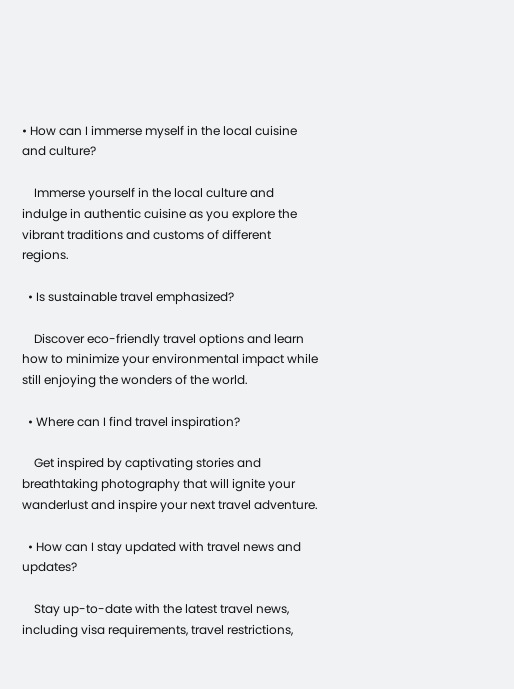• How can I immerse myself in the local cuisine and culture?

    Immerse yourself in the local culture and indulge in authentic cuisine as you explore the vibrant traditions and customs of different regions.

  • Is sustainable travel emphasized?

    Discover eco-friendly travel options and learn how to minimize your environmental impact while still enjoying the wonders of the world.

  • Where can I find travel inspiration?

    Get inspired by captivating stories and breathtaking photography that will ignite your wanderlust and inspire your next travel adventure.

  • How can I stay updated with travel news and updates?

    Stay up-to-date with the latest travel news, including visa requirements, travel restrictions,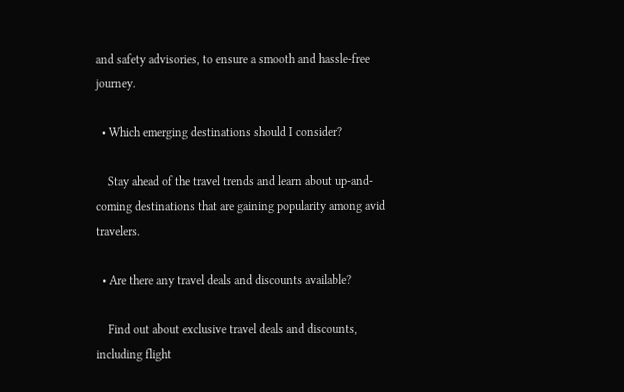and safety advisories, to ensure a smooth and hassle-free journey.

  • Which emerging destinations should I consider?

    Stay ahead of the travel trends and learn about up-and-coming destinations that are gaining popularity among avid travelers.

  • Are there any travel deals and discounts available?

    Find out about exclusive travel deals and discounts, including flight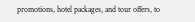promotions, hotel packages, and tour offers, to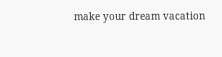make your dream vacation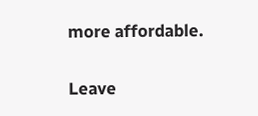more affordable.

Leave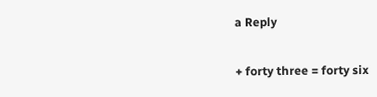a Reply

+ forty three = forty six